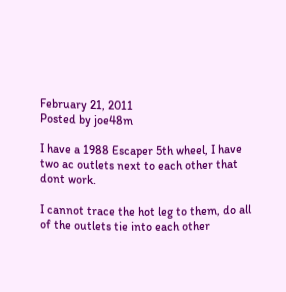February 21, 2011
Posted by joe48m

I have a 1988 Escaper 5th wheel, I have two ac outlets next to each other that dont work.

I cannot trace the hot leg to them, do all of the outlets tie into each other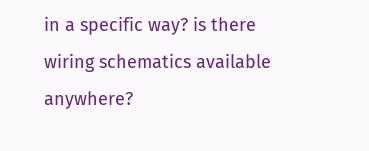in a specific way? is there wiring schematics available anywhere?